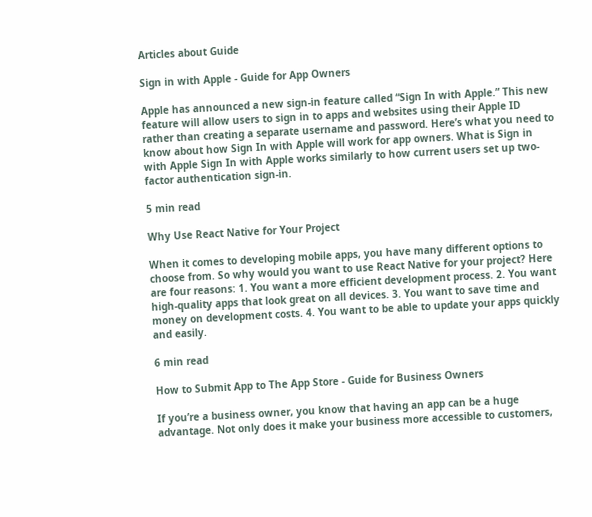Articles about Guide

Sign in with Apple - Guide for App Owners

Apple has announced a new sign-in feature called “Sign In with Apple.” This new feature will allow users to sign in to apps and websites using their Apple ID rather than creating a separate username and password. Here’s what you need to know about how Sign In with Apple will work for app owners. What is Sign in with Apple Sign In with Apple works similarly to how current users set up two-factor authentication sign-in.

5 min read

Why Use React Native for Your Project

When it comes to developing mobile apps, you have many different options to choose from. So why would you want to use React Native for your project? Here are four reasons: 1. You want a more efficient development process. 2. You want high-quality apps that look great on all devices. 3. You want to save time and money on development costs. 4. You want to be able to update your apps quickly and easily.

6 min read

How to Submit App to The App Store - Guide for Business Owners

If you’re a business owner, you know that having an app can be a huge advantage. Not only does it make your business more accessible to customers,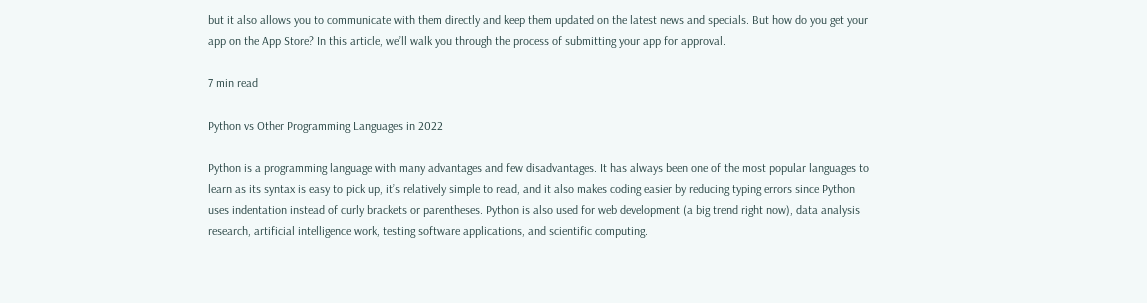but it also allows you to communicate with them directly and keep them updated on the latest news and specials. But how do you get your app on the App Store? In this article, we’ll walk you through the process of submitting your app for approval.

7 min read

Python vs Other Programming Languages in 2022

Python is a programming language with many advantages and few disadvantages. It has always been one of the most popular languages to learn as its syntax is easy to pick up, it’s relatively simple to read, and it also makes coding easier by reducing typing errors since Python uses indentation instead of curly brackets or parentheses. Python is also used for web development (a big trend right now), data analysis research, artificial intelligence work, testing software applications, and scientific computing.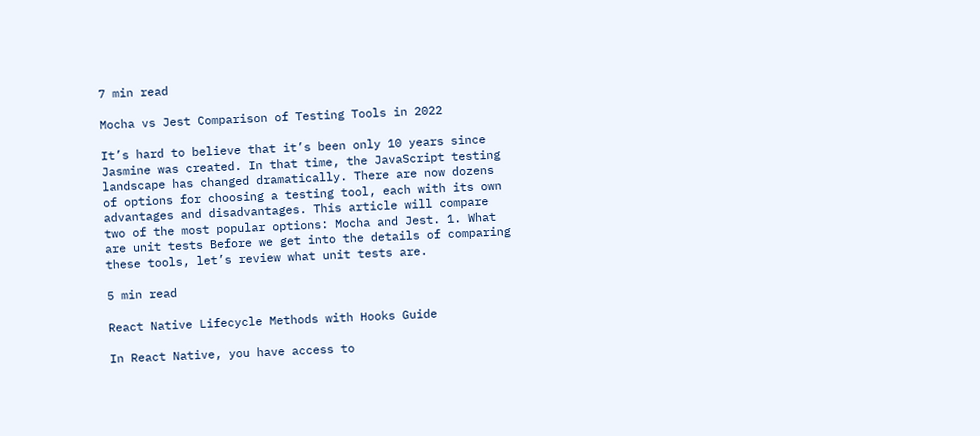7 min read

Mocha vs Jest Comparison of Testing Tools in 2022

It’s hard to believe that it’s been only 10 years since Jasmine was created. In that time, the JavaScript testing landscape has changed dramatically. There are now dozens of options for choosing a testing tool, each with its own advantages and disadvantages. This article will compare two of the most popular options: Mocha and Jest. 1. What are unit tests Before we get into the details of comparing these tools, let’s review what unit tests are.

5 min read

React Native Lifecycle Methods with Hooks Guide

In React Native, you have access to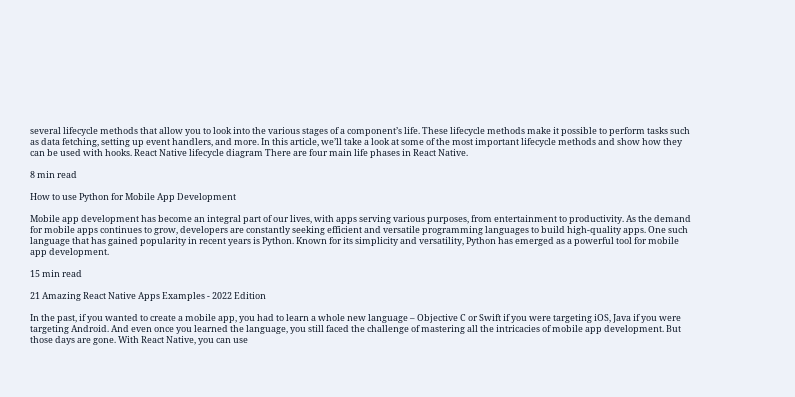several lifecycle methods that allow you to look into the various stages of a component’s life. These lifecycle methods make it possible to perform tasks such as data fetching, setting up event handlers, and more. In this article, we’ll take a look at some of the most important lifecycle methods and show how they can be used with hooks. React Native lifecycle diagram There are four main life phases in React Native.

8 min read

How to use Python for Mobile App Development

Mobile app development has become an integral part of our lives, with apps serving various purposes, from entertainment to productivity. As the demand for mobile apps continues to grow, developers are constantly seeking efficient and versatile programming languages to build high-quality apps. One such language that has gained popularity in recent years is Python. Known for its simplicity and versatility, Python has emerged as a powerful tool for mobile app development.

15 min read

21 Amazing React Native Apps Examples - 2022 Edition

In the past, if you wanted to create a mobile app, you had to learn a whole new language – Objective C or Swift if you were targeting iOS, Java if you were targeting Android. And even once you learned the language, you still faced the challenge of mastering all the intricacies of mobile app development. But those days are gone. With React Native, you can use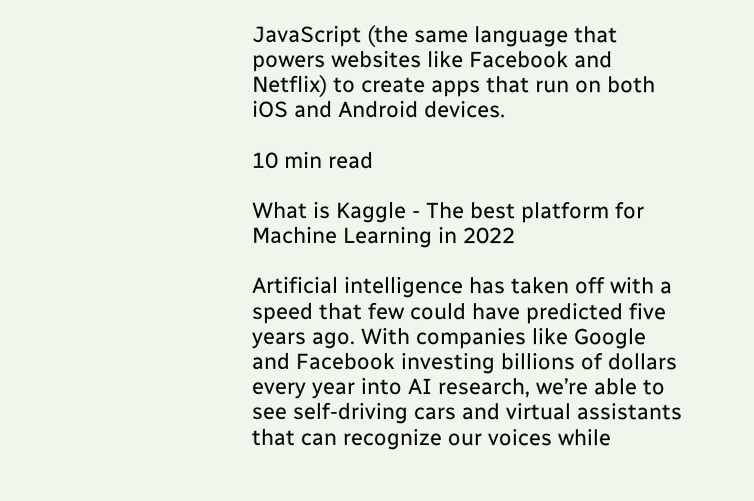JavaScript (the same language that powers websites like Facebook and Netflix) to create apps that run on both iOS and Android devices.

10 min read

What is Kaggle - The best platform for Machine Learning in 2022

Artificial intelligence has taken off with a speed that few could have predicted five years ago. With companies like Google and Facebook investing billions of dollars every year into AI research, we’re able to see self-driving cars and virtual assistants that can recognize our voices while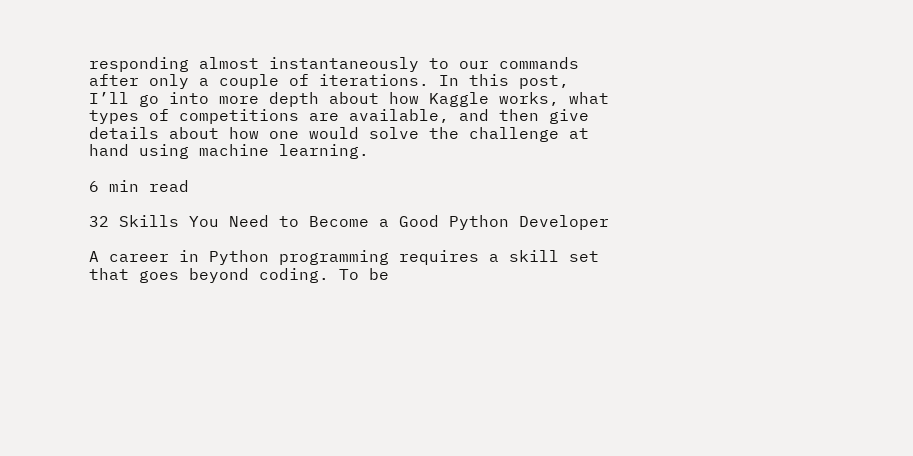responding almost instantaneously to our commands after only a couple of iterations. In this post, I’ll go into more depth about how Kaggle works, what types of competitions are available, and then give details about how one would solve the challenge at hand using machine learning.

6 min read

32 Skills You Need to Become a Good Python Developer

A career in Python programming requires a skill set that goes beyond coding. To be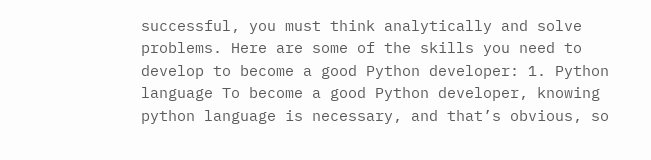successful, you must think analytically and solve problems. Here are some of the skills you need to develop to become a good Python developer: 1. Python language To become a good Python developer, knowing python language is necessary, and that’s obvious, so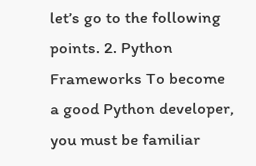let’s go to the following points. 2. Python Frameworks To become a good Python developer, you must be familiar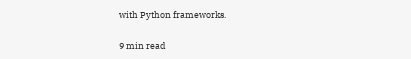with Python frameworks.

9 min read